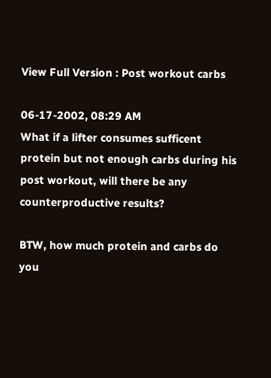View Full Version : Post workout carbs

06-17-2002, 08:29 AM
What if a lifter consumes sufficent protein but not enough carbs during his post workout, will there be any counterproductive results?

BTW, how much protein and carbs do you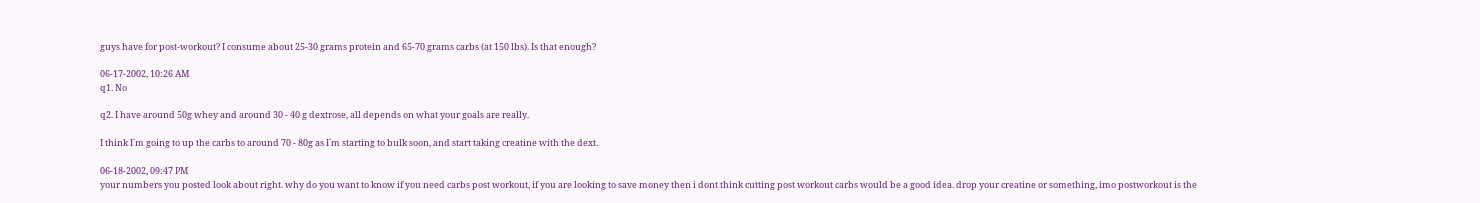guys have for post-workout? I consume about 25-30 grams protein and 65-70 grams carbs (at 150 lbs). Is that enough?

06-17-2002, 10:26 AM
q1. No

q2. I have around 50g whey and around 30 - 40 g dextrose, all depends on what your goals are really.

I think I`m going to up the carbs to around 70 - 80g as I`m starting to bulk soon, and start taking creatine with the dext.

06-18-2002, 09:47 PM
your numbers you posted look about right. why do you want to know if you need carbs post workout, if you are looking to save money then i dont think cutting post workout carbs would be a good idea. drop your creatine or something, imo postworkout is the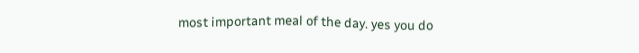most important meal of the day. yes you do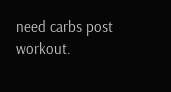need carbs post workout.